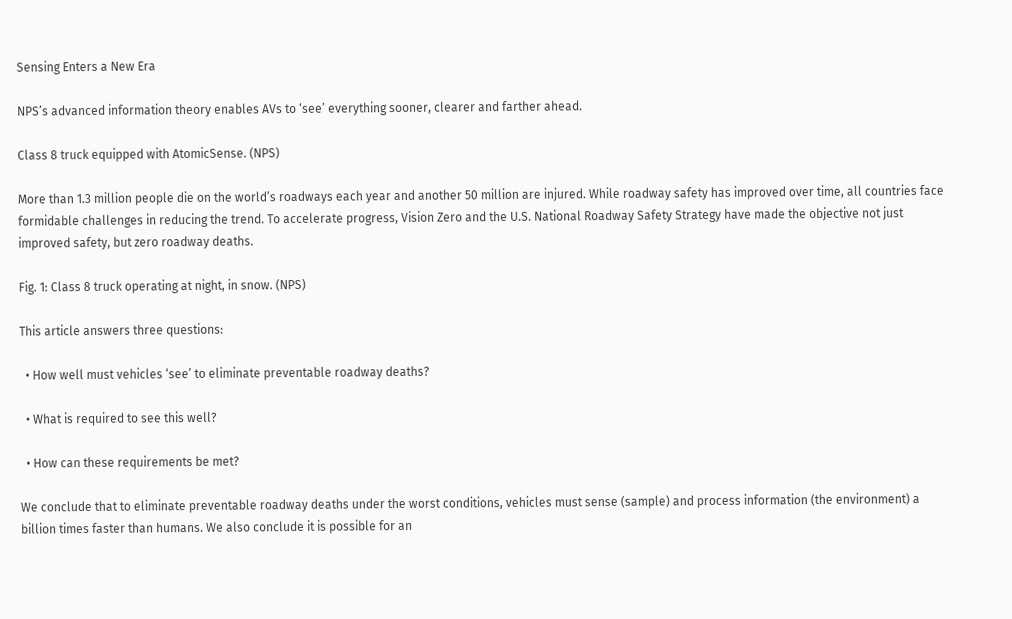Sensing Enters a New Era

NPS’s advanced information theory enables AVs to ‘see’ everything sooner, clearer and farther ahead.

Class 8 truck equipped with AtomicSense. (NPS)

More than 1.3 million people die on the world’s roadways each year and another 50 million are injured. While roadway safety has improved over time, all countries face formidable challenges in reducing the trend. To accelerate progress, Vision Zero and the U.S. National Roadway Safety Strategy have made the objective not just improved safety, but zero roadway deaths.

Fig. 1: Class 8 truck operating at night, in snow. (NPS)

This article answers three questions:

  • How well must vehicles ‘see’ to eliminate preventable roadway deaths?

  • What is required to see this well?

  • How can these requirements be met?

We conclude that to eliminate preventable roadway deaths under the worst conditions, vehicles must sense (sample) and process information (the environment) a billion times faster than humans. We also conclude it is possible for an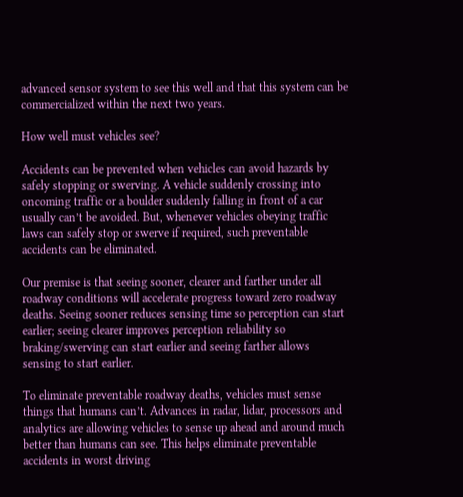advanced sensor system to see this well and that this system can be commercialized within the next two years.

How well must vehicles see?

Accidents can be prevented when vehicles can avoid hazards by safely stopping or swerving. A vehicle suddenly crossing into oncoming traffic or a boulder suddenly falling in front of a car usually can’t be avoided. But, whenever vehicles obeying traffic laws can safely stop or swerve if required, such preventable accidents can be eliminated.

Our premise is that seeing sooner, clearer and farther under all roadway conditions will accelerate progress toward zero roadway deaths. Seeing sooner reduces sensing time so perception can start earlier; seeing clearer improves perception reliability so braking/swerving can start earlier and seeing farther allows sensing to start earlier.

To eliminate preventable roadway deaths, vehicles must sense things that humans can’t. Advances in radar, lidar, processors and analytics are allowing vehicles to sense up ahead and around much better than humans can see. This helps eliminate preventable accidents in worst driving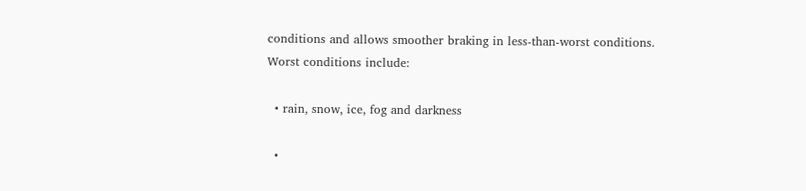conditions and allows smoother braking in less-than-worst conditions. Worst conditions include:

  • rain, snow, ice, fog and darkness

  •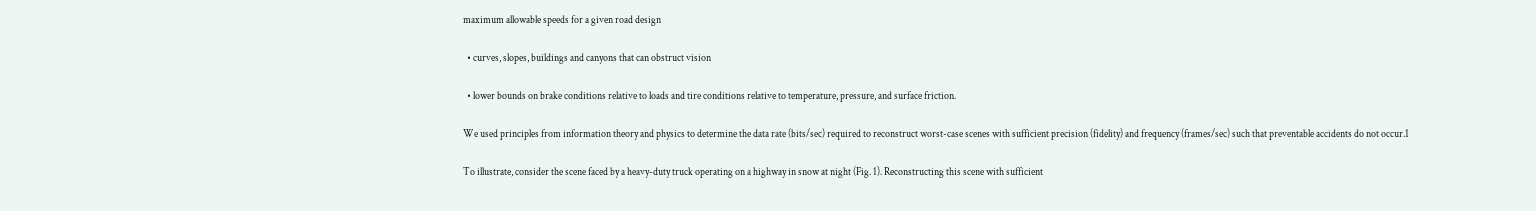maximum allowable speeds for a given road design

  • curves, slopes, buildings and canyons that can obstruct vision

  • lower bounds on brake conditions relative to loads and tire conditions relative to temperature, pressure, and surface friction.

We used principles from information theory and physics to determine the data rate (bits/sec) required to reconstruct worst-case scenes with sufficient precision (fidelity) and frequency (frames/sec) such that preventable accidents do not occur.1

To illustrate, consider the scene faced by a heavy-duty truck operating on a highway in snow at night (Fig. 1). Reconstructing this scene with sufficient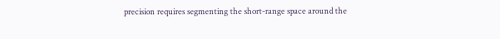precision requires segmenting the short-range space around the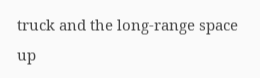truck and the long-range space up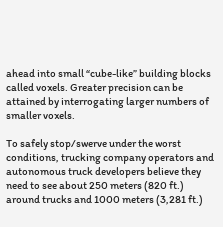ahead into small “cube-like” building blocks called voxels. Greater precision can be attained by interrogating larger numbers of smaller voxels.

To safely stop/swerve under the worst conditions, trucking company operators and autonomous truck developers believe they need to see about 250 meters (820 ft.) around trucks and 1000 meters (3,281 ft.)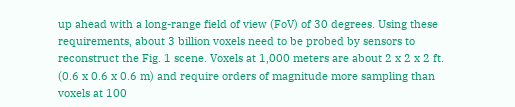up ahead with a long-range field of view (FoV) of 30 degrees. Using these requirements, about 3 billion voxels need to be probed by sensors to reconstruct the Fig. 1 scene. Voxels at 1,000 meters are about 2 x 2 x 2 ft. (0.6 x 0.6 x 0.6 m) and require orders of magnitude more sampling than voxels at 100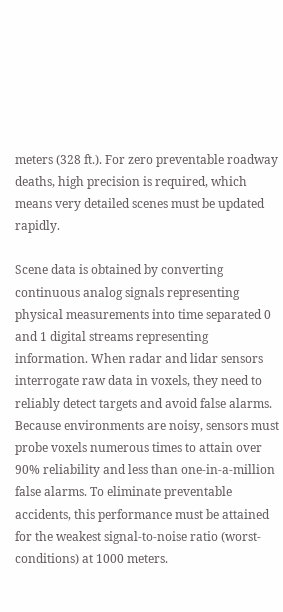meters (328 ft.). For zero preventable roadway deaths, high precision is required, which means very detailed scenes must be updated rapidly.

Scene data is obtained by converting continuous analog signals representing physical measurements into time separated 0 and 1 digital streams representing information. When radar and lidar sensors interrogate raw data in voxels, they need to reliably detect targets and avoid false alarms. Because environments are noisy, sensors must probe voxels numerous times to attain over 90% reliability and less than one-in-a-million false alarms. To eliminate preventable accidents, this performance must be attained for the weakest signal-to-noise ratio (worst-conditions) at 1000 meters.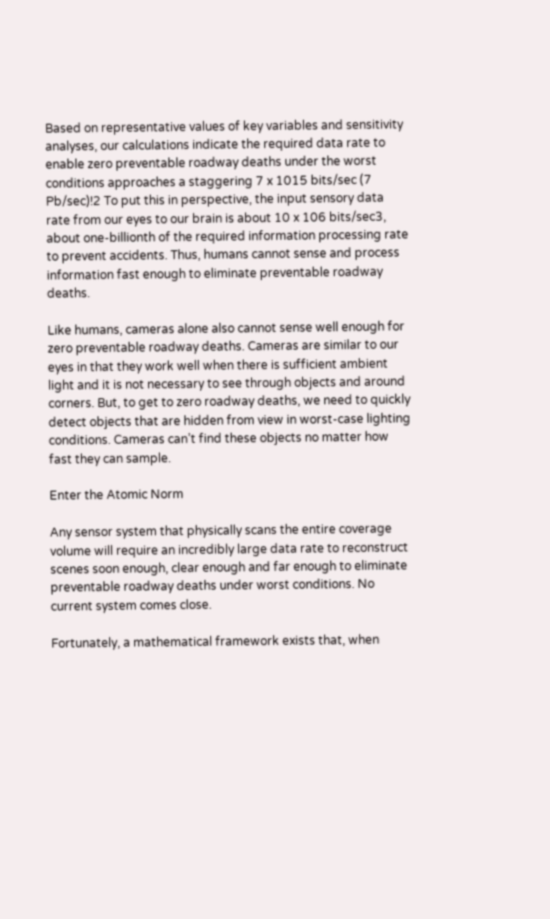Based on representative values of key variables and sensitivity analyses, our calculations indicate the required data rate to enable zero preventable roadway deaths under the worst conditions approaches a staggering 7 x 1015 bits/sec (7 Pb/sec)!2 To put this in perspective, the input sensory data rate from our eyes to our brain is about 10 x 106 bits/sec3, about one-billionth of the required information processing rate to prevent accidents. Thus, humans cannot sense and process information fast enough to eliminate preventable roadway deaths.

Like humans, cameras alone also cannot sense well enough for zero preventable roadway deaths. Cameras are similar to our eyes in that they work well when there is sufficient ambient light and it is not necessary to see through objects and around corners. But, to get to zero roadway deaths, we need to quickly detect objects that are hidden from view in worst-case lighting conditions. Cameras can’t find these objects no matter how fast they can sample.

Enter the Atomic Norm

Any sensor system that physically scans the entire coverage volume will require an incredibly large data rate to reconstruct scenes soon enough, clear enough and far enough to eliminate preventable roadway deaths under worst conditions. No current system comes close.

Fortunately, a mathematical framework exists that, when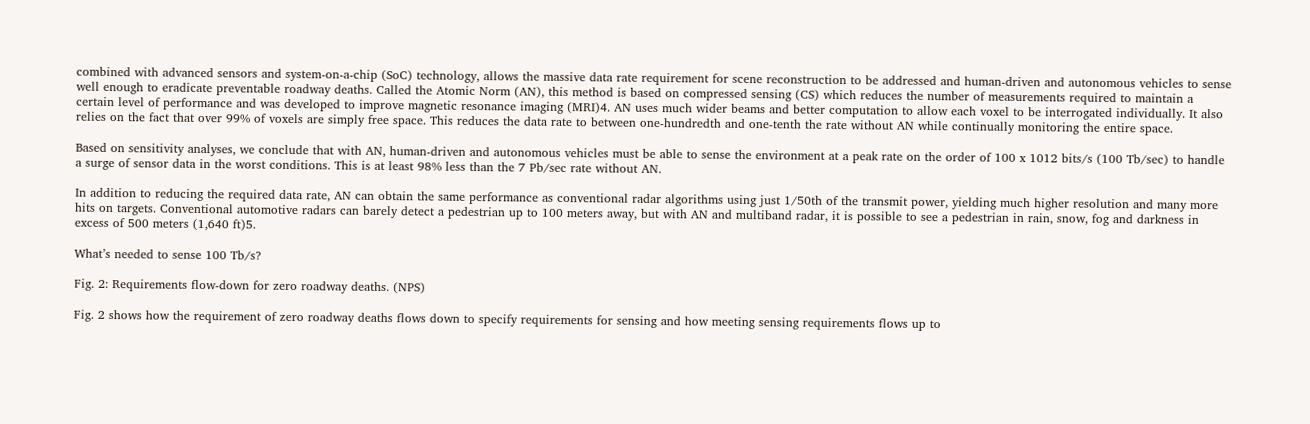combined with advanced sensors and system-on-a-chip (SoC) technology, allows the massive data rate requirement for scene reconstruction to be addressed and human-driven and autonomous vehicles to sense well enough to eradicate preventable roadway deaths. Called the Atomic Norm (AN), this method is based on compressed sensing (CS) which reduces the number of measurements required to maintain a certain level of performance and was developed to improve magnetic resonance imaging (MRI)4. AN uses much wider beams and better computation to allow each voxel to be interrogated individually. It also relies on the fact that over 99% of voxels are simply free space. This reduces the data rate to between one-hundredth and one-tenth the rate without AN while continually monitoring the entire space.

Based on sensitivity analyses, we conclude that with AN, human-driven and autonomous vehicles must be able to sense the environment at a peak rate on the order of 100 x 1012 bits/s (100 Tb/sec) to handle a surge of sensor data in the worst conditions. This is at least 98% less than the 7 Pb/sec rate without AN.

In addition to reducing the required data rate, AN can obtain the same performance as conventional radar algorithms using just 1/50th of the transmit power, yielding much higher resolution and many more hits on targets. Conventional automotive radars can barely detect a pedestrian up to 100 meters away, but with AN and multiband radar, it is possible to see a pedestrian in rain, snow, fog and darkness in excess of 500 meters (1,640 ft)5.

What’s needed to sense 100 Tb/s?

Fig. 2: Requirements flow-down for zero roadway deaths. (NPS)

Fig. 2 shows how the requirement of zero roadway deaths flows down to specify requirements for sensing and how meeting sensing requirements flows up to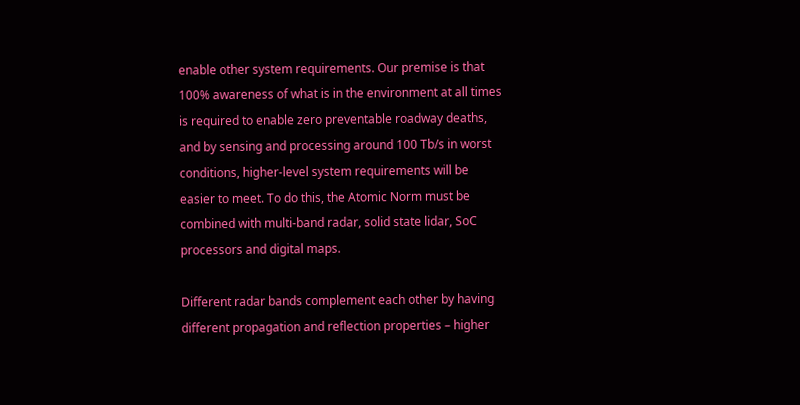enable other system requirements. Our premise is that 100% awareness of what is in the environment at all times is required to enable zero preventable roadway deaths, and by sensing and processing around 100 Tb/s in worst conditions, higher-level system requirements will be easier to meet. To do this, the Atomic Norm must be combined with multi-band radar, solid state lidar, SoC processors and digital maps.

Different radar bands complement each other by having different propagation and reflection properties – higher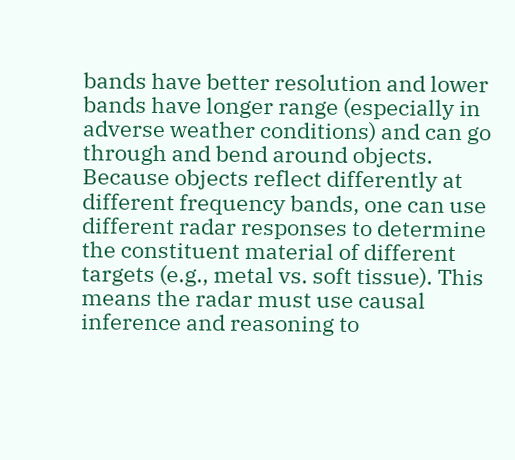bands have better resolution and lower bands have longer range (especially in adverse weather conditions) and can go through and bend around objects. Because objects reflect differently at different frequency bands, one can use different radar responses to determine the constituent material of different targets (e.g., metal vs. soft tissue). This means the radar must use causal inference and reasoning to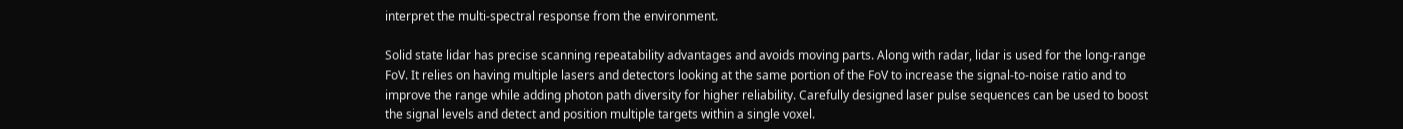interpret the multi-spectral response from the environment.

Solid state lidar has precise scanning repeatability advantages and avoids moving parts. Along with radar, lidar is used for the long-range FoV. It relies on having multiple lasers and detectors looking at the same portion of the FoV to increase the signal-to-noise ratio and to improve the range while adding photon path diversity for higher reliability. Carefully designed laser pulse sequences can be used to boost the signal levels and detect and position multiple targets within a single voxel.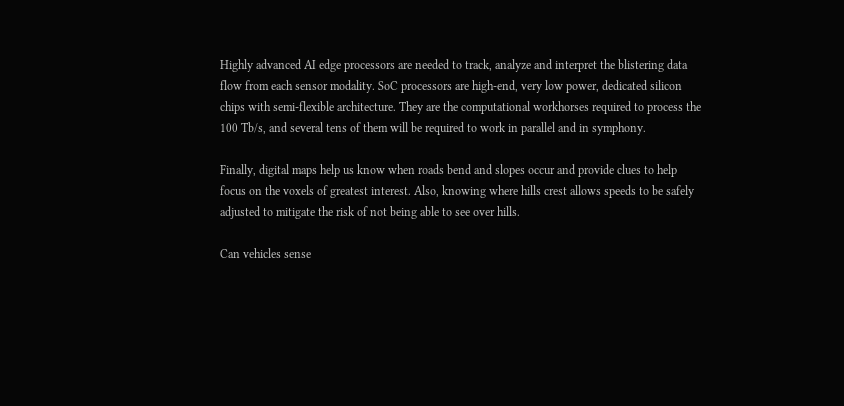Highly advanced AI edge processors are needed to track, analyze and interpret the blistering data flow from each sensor modality. SoC processors are high-end, very low power, dedicated silicon chips with semi-flexible architecture. They are the computational workhorses required to process the 100 Tb/s, and several tens of them will be required to work in parallel and in symphony.

Finally, digital maps help us know when roads bend and slopes occur and provide clues to help focus on the voxels of greatest interest. Also, knowing where hills crest allows speeds to be safely adjusted to mitigate the risk of not being able to see over hills.

Can vehicles sense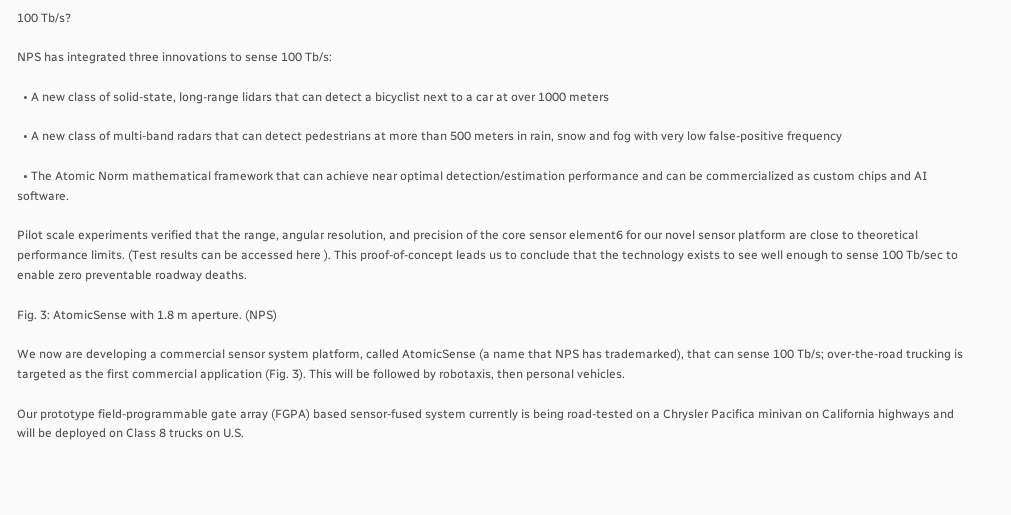100 Tb/s?

NPS has integrated three innovations to sense 100 Tb/s:

  • A new class of solid-state, long-range lidars that can detect a bicyclist next to a car at over 1000 meters

  • A new class of multi-band radars that can detect pedestrians at more than 500 meters in rain, snow and fog with very low false-positive frequency

  • The Atomic Norm mathematical framework that can achieve near optimal detection/estimation performance and can be commercialized as custom chips and AI software.

Pilot scale experiments verified that the range, angular resolution, and precision of the core sensor element6 for our novel sensor platform are close to theoretical performance limits. (Test results can be accessed here ). This proof-of-concept leads us to conclude that the technology exists to see well enough to sense 100 Tb/sec to enable zero preventable roadway deaths.

Fig. 3: AtomicSense with 1.8 m aperture. (NPS)

We now are developing a commercial sensor system platform, called AtomicSense (a name that NPS has trademarked), that can sense 100 Tb/s; over-the-road trucking is targeted as the first commercial application (Fig. 3). This will be followed by robotaxis, then personal vehicles.

Our prototype field-programmable gate array (FGPA) based sensor-fused system currently is being road-tested on a Chrysler Pacifica minivan on California highways and will be deployed on Class 8 trucks on U.S.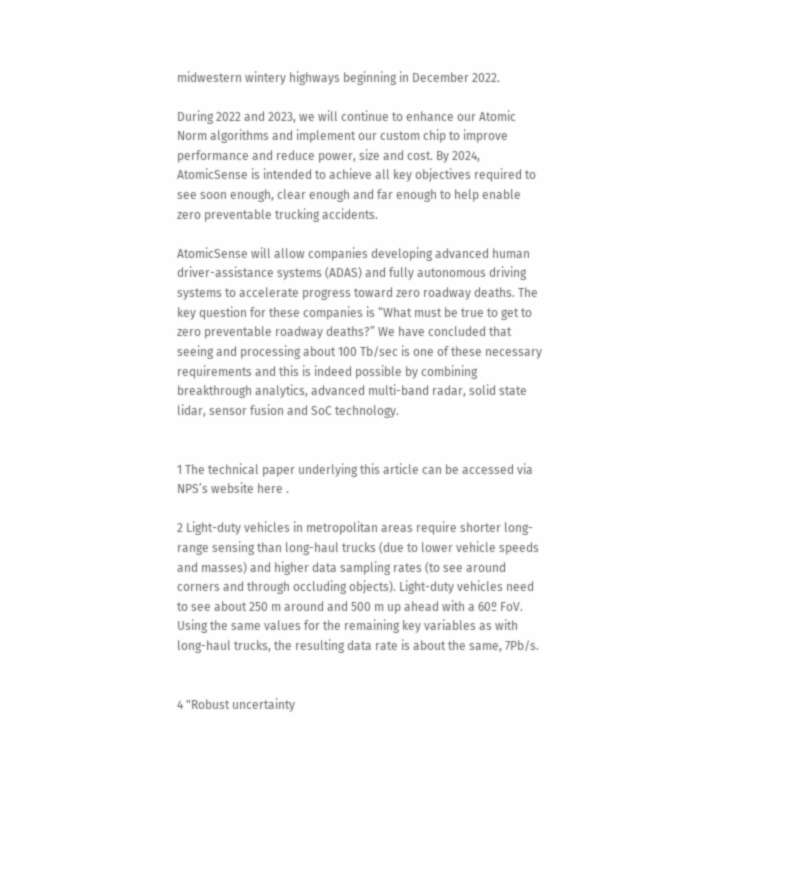midwestern wintery highways beginning in December 2022.

During 2022 and 2023, we will continue to enhance our Atomic Norm algorithms and implement our custom chip to improve performance and reduce power, size and cost. By 2024, AtomicSense is intended to achieve all key objectives required to see soon enough, clear enough and far enough to help enable zero preventable trucking accidents.

AtomicSense will allow companies developing advanced human driver-assistance systems (ADAS) and fully autonomous driving systems to accelerate progress toward zero roadway deaths. The key question for these companies is “What must be true to get to zero preventable roadway deaths?” We have concluded that seeing and processing about 100 Tb/sec is one of these necessary requirements and this is indeed possible by combining breakthrough analytics, advanced multi-band radar, solid state lidar, sensor fusion and SoC technology.


1 The technical paper underlying this article can be accessed via NPS’s website here .

2 Light-duty vehicles in metropolitan areas require shorter long-range sensing than long-haul trucks (due to lower vehicle speeds and masses) and higher data sampling rates (to see around corners and through occluding objects). Light-duty vehicles need to see about 250 m around and 500 m up ahead with a 60º FoV. Using the same values for the remaining key variables as with long-haul trucks, the resulting data rate is about the same, 7Pb/s.


4 "Robust uncertainty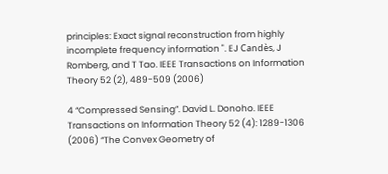principles: Exact signal reconstruction from highly incomplete frequency information ". EJ Candès, J Romberg, and T Tao. IEEE Transactions on Information Theory 52 (2), 489-509 (2006)

4 “Compressed Sensing”. David L. Donoho. IEEE Transactions on Information Theory 52 (4): 1289-1306 (2006) “The Convex Geometry of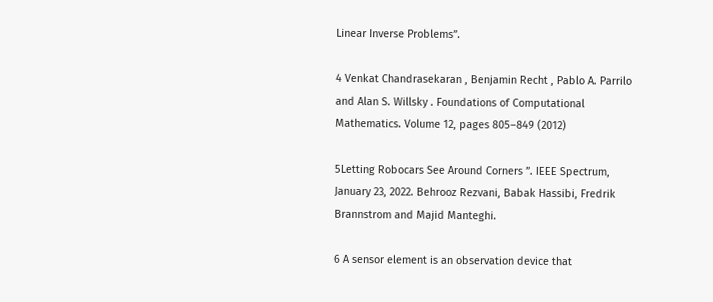Linear Inverse Problems”.

4 Venkat Chandrasekaran , Benjamin Recht , Pablo A. Parrilo  and Alan S. Willsky . Foundations of Computational Mathematics. Volume 12, pages 805–849 (2012)

5Letting Robocars See Around Corners ”. IEEE Spectrum, January 23, 2022. Behrooz Rezvani, Babak Hassibi, Fredrik Brannstrom and Majid Manteghi.

6 A sensor element is an observation device that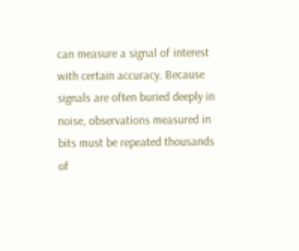can measure a signal of interest with certain accuracy. Because signals are often buried deeply in noise, observations measured in bits must be repeated thousands of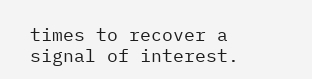times to recover a signal of interest.